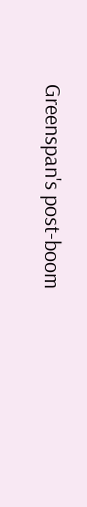Greenspan's post-boom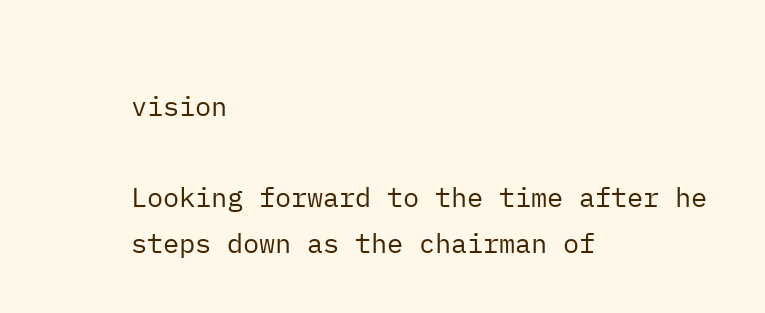vision

Looking forward to the time after he steps down as the chairman of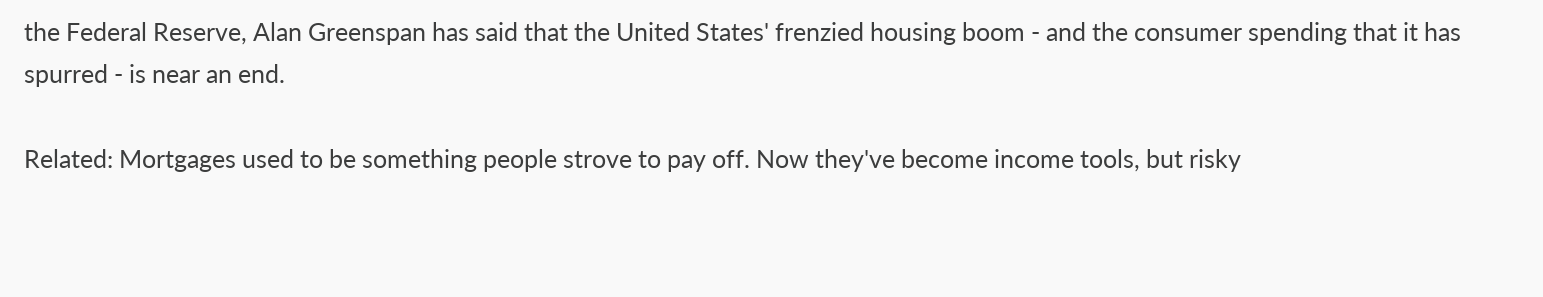the Federal Reserve, Alan Greenspan has said that the United States' frenzied housing boom - and the consumer spending that it has spurred - is near an end.

Related: Mortgages used to be something people strove to pay off. Now they've become income tools, but risky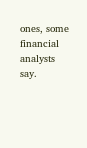ones, some financial analysts say.